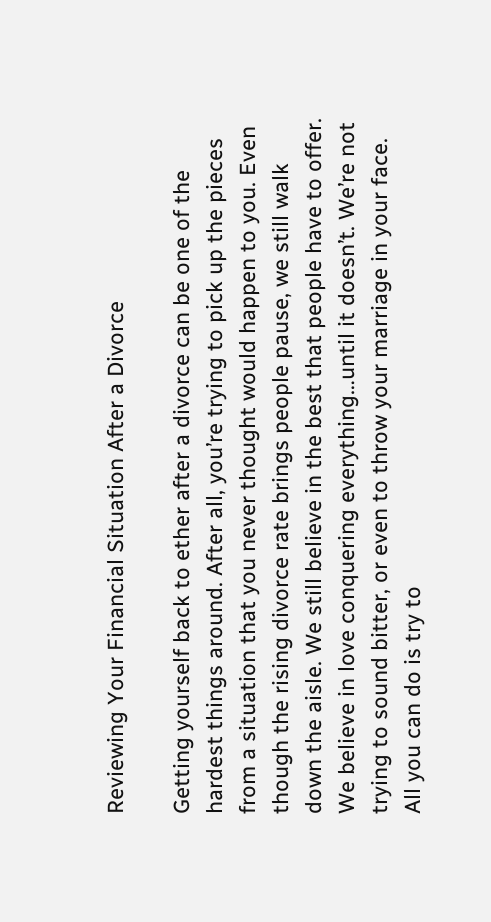Reviewing Your Financial Situation After a Divorce

Getting yourself back to ether after a divorce can be one of the hardest things around. After all, you’re trying to pick up the pieces from a situation that you never thought would happen to you. Even though the rising divorce rate brings people pause, we still walk down the aisle. We still believe in the best that people have to offer. We believe in love conquering everything…until it doesn’t. We’re not trying to sound bitter, or even to throw your marriage in your face. All you can do is try to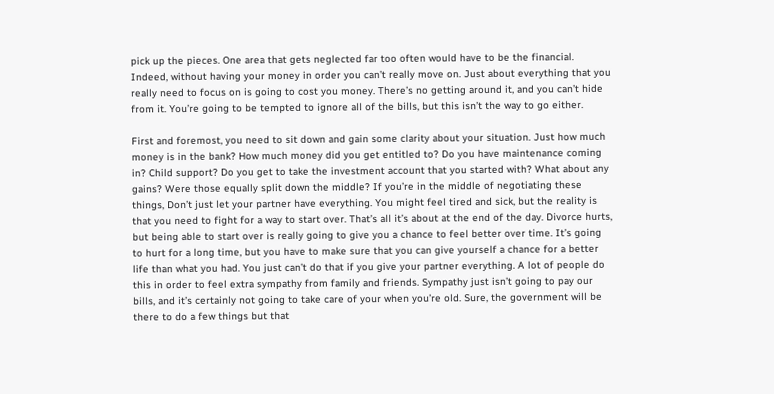pick up the pieces. One area that gets neglected far too often would have to be the financial. Indeed, without having your money in order you can’t really move on. Just about everything that you really need to focus on is going to cost you money. There’s no getting around it, and you can’t hide from it. You’re going to be tempted to ignore all of the bills, but this isn’t the way to go either.

First and foremost, you need to sit down and gain some clarity about your situation. Just how much money is in the bank? How much money did you get entitled to? Do you have maintenance coming in? Child support? Do you get to take the investment account that you started with? What about any gains? Were those equally split down the middle? If you’re in the middle of negotiating these things, Don’t just let your partner have everything. You might feel tired and sick, but the reality is that you need to fight for a way to start over. That’s all it’s about at the end of the day. Divorce hurts, but being able to start over is really going to give you a chance to feel better over time. It’s going to hurt for a long time, but you have to make sure that you can give yourself a chance for a better life than what you had. You just can’t do that if you give your partner everything. A lot of people do this in order to feel extra sympathy from family and friends. Sympathy just isn’t going to pay our bills, and it’s certainly not going to take care of your when you’re old. Sure, the government will be there to do a few things but that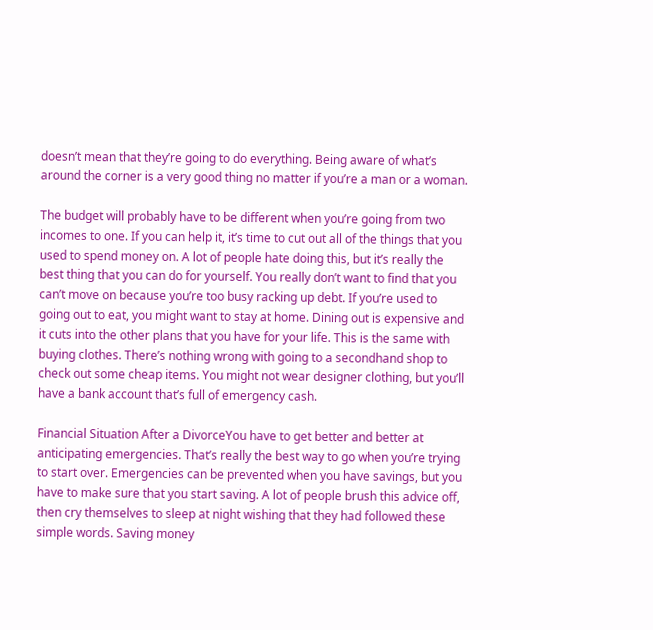doesn’t mean that they’re going to do everything. Being aware of what’s around the corner is a very good thing no matter if you’re a man or a woman.

The budget will probably have to be different when you’re going from two incomes to one. If you can help it, it’s time to cut out all of the things that you used to spend money on. A lot of people hate doing this, but it’s really the best thing that you can do for yourself. You really don’t want to find that you can’t move on because you’re too busy racking up debt. If you’re used to going out to eat, you might want to stay at home. Dining out is expensive and it cuts into the other plans that you have for your life. This is the same with buying clothes. There’s nothing wrong with going to a secondhand shop to check out some cheap items. You might not wear designer clothing, but you’ll have a bank account that’s full of emergency cash.

Financial Situation After a DivorceYou have to get better and better at anticipating emergencies. That’s really the best way to go when you’re trying to start over. Emergencies can be prevented when you have savings, but you have to make sure that you start saving. A lot of people brush this advice off, then cry themselves to sleep at night wishing that they had followed these simple words. Saving money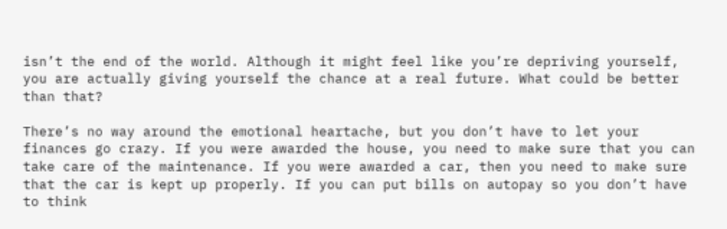isn’t the end of the world. Although it might feel like you’re depriving yourself, you are actually giving yourself the chance at a real future. What could be better than that?

There’s no way around the emotional heartache, but you don’t have to let your finances go crazy. If you were awarded the house, you need to make sure that you can take care of the maintenance. If you were awarded a car, then you need to make sure that the car is kept up properly. If you can put bills on autopay so you don’t have to think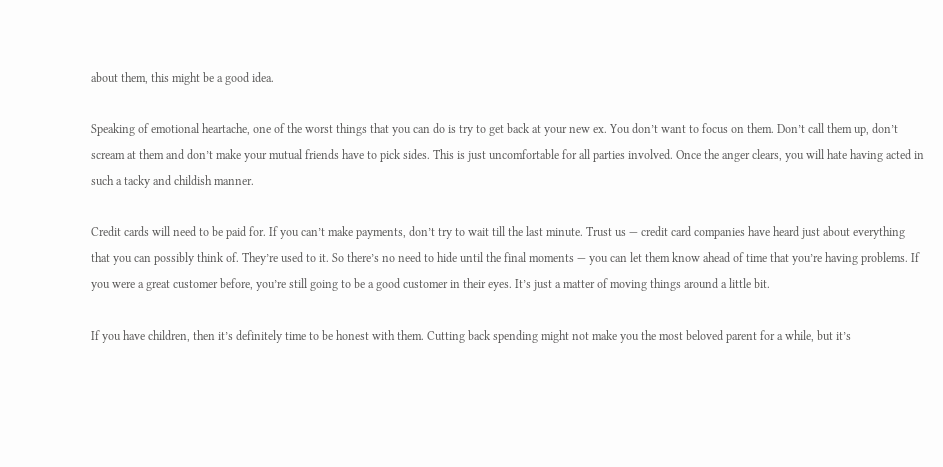about them, this might be a good idea.

Speaking of emotional heartache, one of the worst things that you can do is try to get back at your new ex. You don’t want to focus on them. Don’t call them up, don’t scream at them and don’t make your mutual friends have to pick sides. This is just uncomfortable for all parties involved. Once the anger clears, you will hate having acted in such a tacky and childish manner.

Credit cards will need to be paid for. If you can’t make payments, don’t try to wait till the last minute. Trust us — credit card companies have heard just about everything that you can possibly think of. They’re used to it. So there’s no need to hide until the final moments — you can let them know ahead of time that you’re having problems. If you were a great customer before, you’re still going to be a good customer in their eyes. It’s just a matter of moving things around a little bit.

If you have children, then it’s definitely time to be honest with them. Cutting back spending might not make you the most beloved parent for a while, but it’s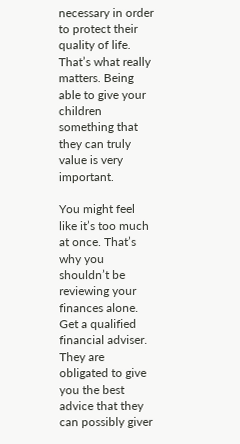necessary in order to protect their quality of life. That’s what really matters. Being able to give your children something that they can truly value is very important.

You might feel like it’s too much at once. That’s why you shouldn’t be reviewing your finances alone. Get a qualified financial adviser. They are obligated to give you the best advice that they can possibly giver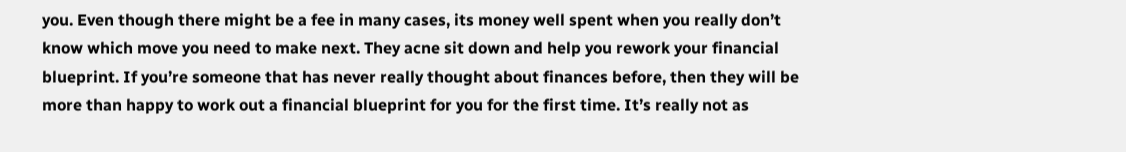you. Even though there might be a fee in many cases, its money well spent when you really don’t know which move you need to make next. They acne sit down and help you rework your financial blueprint. If you’re someone that has never really thought about finances before, then they will be more than happy to work out a financial blueprint for you for the first time. It’s really not as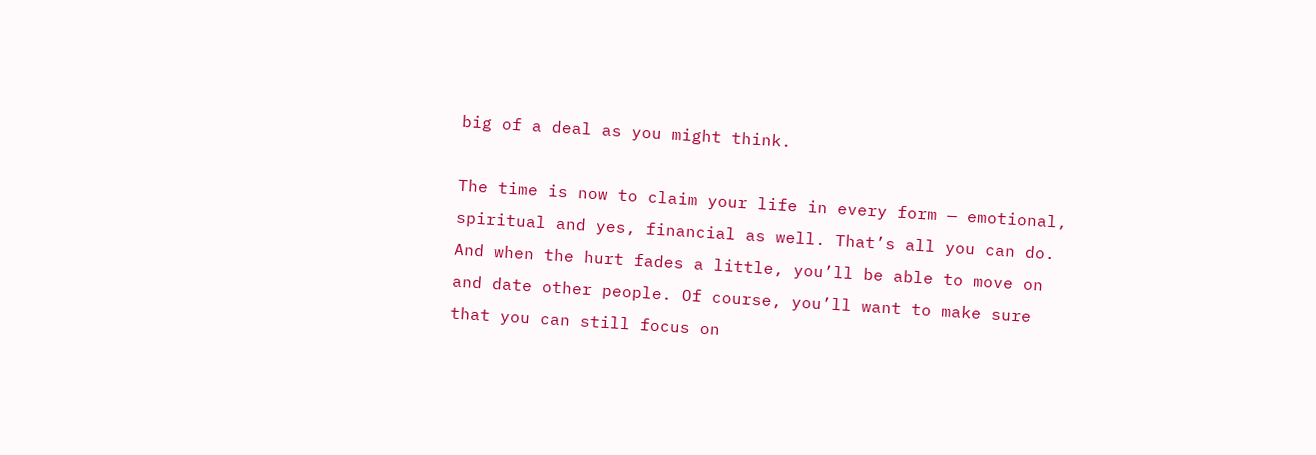big of a deal as you might think.

The time is now to claim your life in every form — emotional, spiritual and yes, financial as well. That’s all you can do. And when the hurt fades a little, you’ll be able to move on and date other people. Of course, you’ll want to make sure that you can still focus on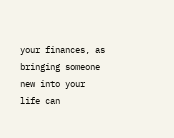your finances, as bringing someone new into your life can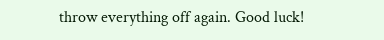throw everything off again. Good luck!